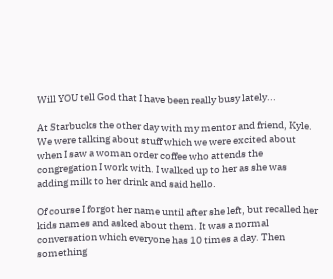Will YOU tell God that I have been really busy lately...

At Starbucks the other day with my mentor and friend, Kyle. We were talking about stuff which we were excited about when I saw a woman order coffee who attends the congregation I work with. I walked up to her as she was adding milk to her drink and said hello.

Of course I forgot her name until after she left, but recalled her kids names and asked about them. It was a normal conversation which everyone has 10 times a day. Then something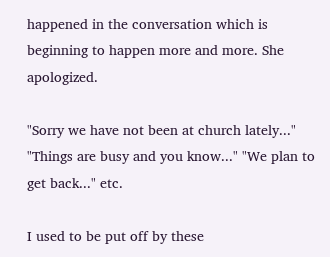happened in the conversation which is beginning to happen more and more. She apologized.

"Sorry we have not been at church lately..." "Things are busy and you know..." "We plan to get back..." etc.

I used to be put off by these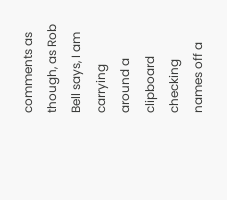comments as though, as Rob Bell says, I am carrying around a clipboard checking names off a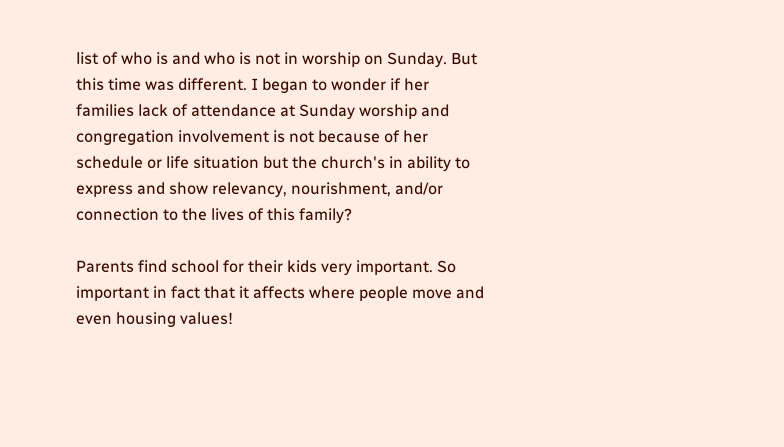list of who is and who is not in worship on Sunday. But this time was different. I began to wonder if her families lack of attendance at Sunday worship and congregation involvement is not because of her schedule or life situation but the church's in ability to express and show relevancy, nourishment, and/or connection to the lives of this family?

Parents find school for their kids very important. So important in fact that it affects where people move and even housing values!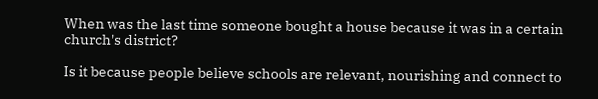When was the last time someone bought a house because it was in a certain church's district?

Is it because people believe schools are relevant, nourishing and connect to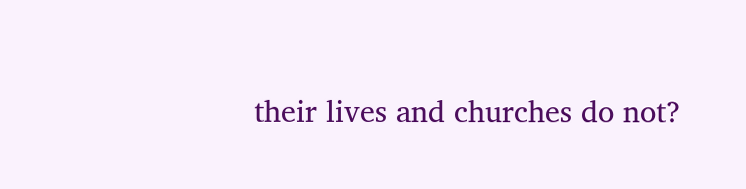their lives and churches do not?